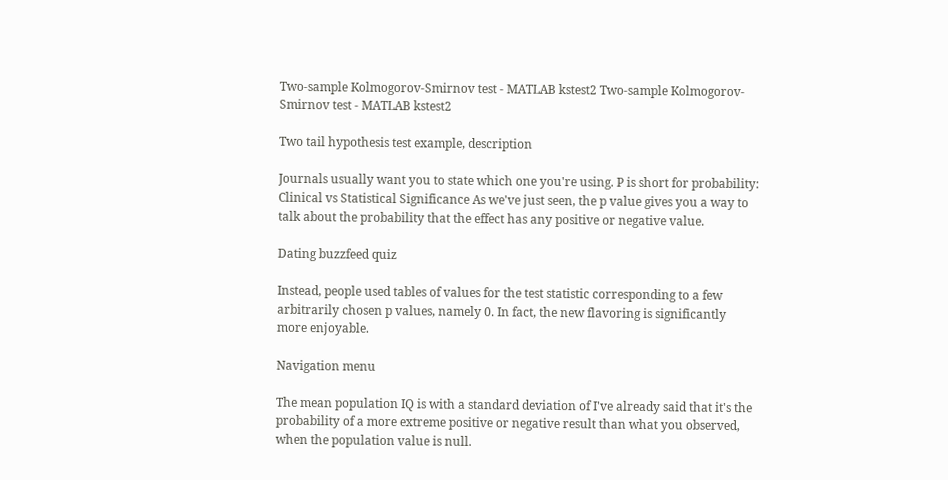Two-sample Kolmogorov-Smirnov test - MATLAB kstest2 Two-sample Kolmogorov-Smirnov test - MATLAB kstest2

Two tail hypothesis test example, description

Journals usually want you to state which one you're using. P is short for probability: Clinical vs Statistical Significance As we've just seen, the p value gives you a way to talk about the probability that the effect has any positive or negative value.

Dating buzzfeed quiz

Instead, people used tables of values for the test statistic corresponding to a few arbitrarily chosen p values, namely 0. In fact, the new flavoring is significantly more enjoyable.

Navigation menu

The mean population IQ is with a standard deviation of I've already said that it's the probability of a more extreme positive or negative result than what you observed, when the population value is null.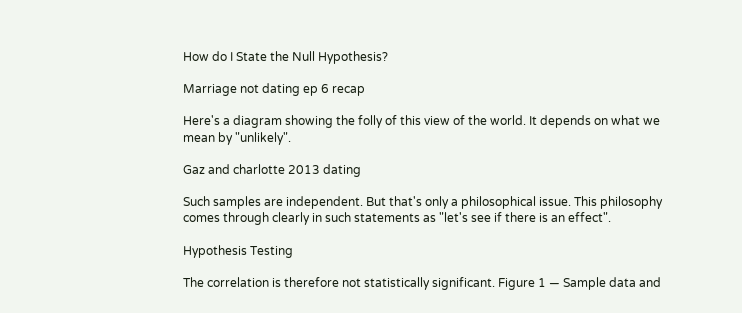How do I State the Null Hypothesis?

Marriage not dating ep 6 recap

Here's a diagram showing the folly of this view of the world. It depends on what we mean by "unlikely".

Gaz and charlotte 2013 dating

Such samples are independent. But that's only a philosophical issue. This philosophy comes through clearly in such statements as "let's see if there is an effect".

Hypothesis Testing

The correlation is therefore not statistically significant. Figure 1 — Sample data and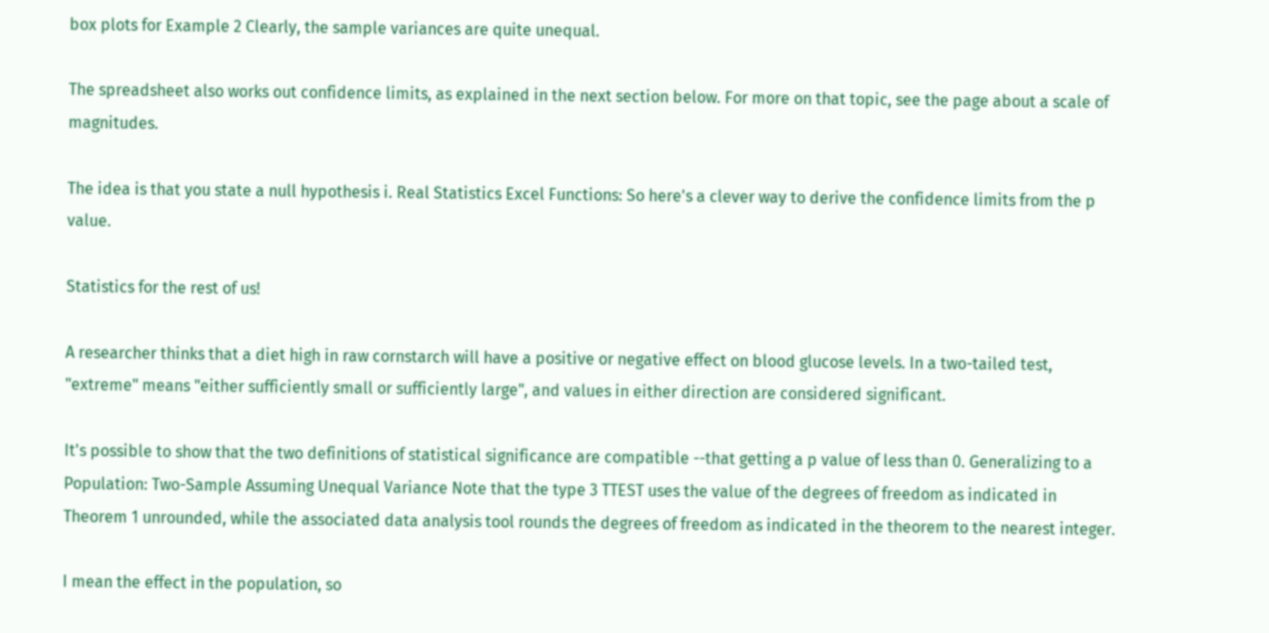box plots for Example 2 Clearly, the sample variances are quite unequal.

The spreadsheet also works out confidence limits, as explained in the next section below. For more on that topic, see the page about a scale of magnitudes.

The idea is that you state a null hypothesis i. Real Statistics Excel Functions: So here's a clever way to derive the confidence limits from the p value.

Statistics for the rest of us!

A researcher thinks that a diet high in raw cornstarch will have a positive or negative effect on blood glucose levels. In a two-tailed test, "extreme" means "either sufficiently small or sufficiently large", and values in either direction are considered significant.

It's possible to show that the two definitions of statistical significance are compatible --that getting a p value of less than 0. Generalizing to a Population: Two-Sample Assuming Unequal Variance Note that the type 3 TTEST uses the value of the degrees of freedom as indicated in Theorem 1 unrounded, while the associated data analysis tool rounds the degrees of freedom as indicated in the theorem to the nearest integer.

I mean the effect in the population, so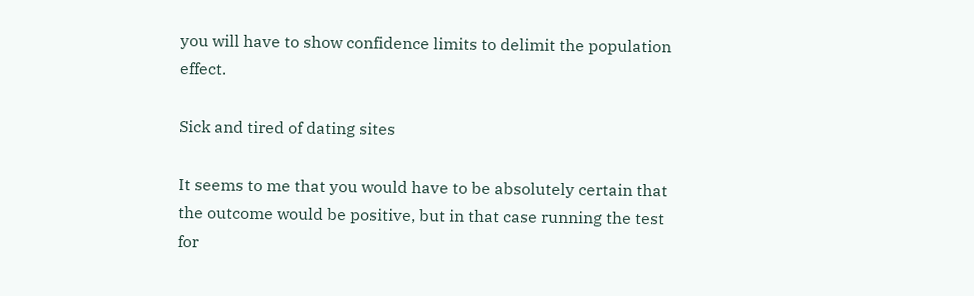you will have to show confidence limits to delimit the population effect.

Sick and tired of dating sites

It seems to me that you would have to be absolutely certain that the outcome would be positive, but in that case running the test for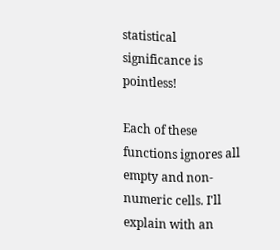statistical significance is pointless!

Each of these functions ignores all empty and non-numeric cells. I'll explain with an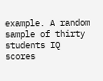example. A random sample of thirty students IQ scores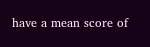have a mean score of